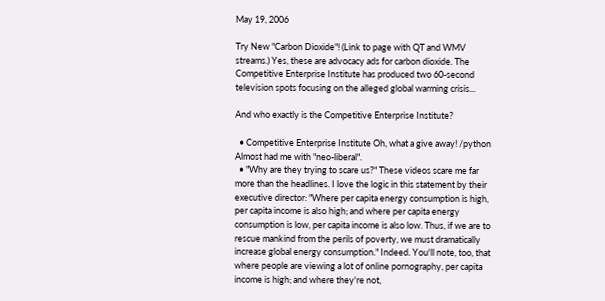May 19, 2006

Try New "Carbon Dioxide"! (Link to page with QT and WMV streams.) Yes, these are advocacy ads for carbon dioxide. The Competitive Enterprise Institute has produced two 60-second television spots focusing on the alleged global warming crisis...

And who exactly is the Competitive Enterprise Institute?

  • Competitive Enterprise Institute Oh, what a give away! /python Almost had me with "neo-liberal".
  • "Why are they trying to scare us?" These videos scare me far more than the headlines. I love the logic in this statement by their executive director: "Where per capita energy consumption is high, per capita income is also high; and where per capita energy consumption is low, per capita income is also low. Thus, if we are to rescue mankind from the perils of poverty, we must dramatically increase global energy consumption." Indeed. You'll note, too, that where people are viewing a lot of online pornography, per capita income is high; and where they're not,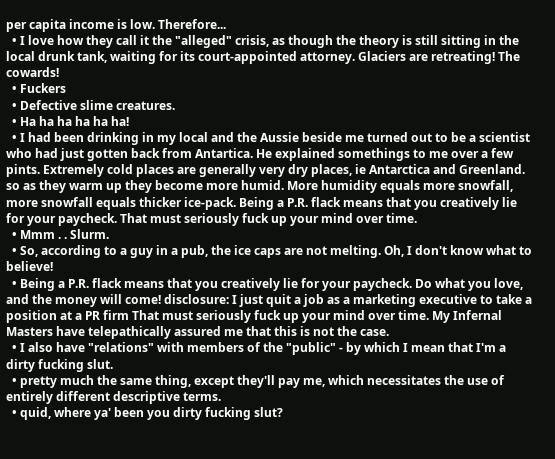per capita income is low. Therefore...
  • I love how they call it the "alleged" crisis, as though the theory is still sitting in the local drunk tank, waiting for its court-appointed attorney. Glaciers are retreating! The cowards!
  • Fuckers
  • Defective slime creatures.
  • Ha ha ha ha ha ha!
  • I had been drinking in my local and the Aussie beside me turned out to be a scientist who had just gotten back from Antartica. He explained somethings to me over a few pints. Extremely cold places are generally very dry places, ie Antarctica and Greenland. so as they warm up they become more humid. More humidity equals more snowfall, more snowfall equals thicker ice-pack. Being a P.R. flack means that you creatively lie for your paycheck. That must seriously fuck up your mind over time.
  • Mmm . . Slurm.
  • So, according to a guy in a pub, the ice caps are not melting. Oh, I don't know what to believe!
  • Being a P.R. flack means that you creatively lie for your paycheck. Do what you love, and the money will come! disclosure: I just quit a job as a marketing executive to take a position at a PR firm That must seriously fuck up your mind over time. My Infernal Masters have telepathically assured me that this is not the case.
  • I also have "relations" with members of the "public" - by which I mean that I'm a dirty fucking slut.
  • pretty much the same thing, except they'll pay me, which necessitates the use of entirely different descriptive terms.
  • quid, where ya' been you dirty fucking slut?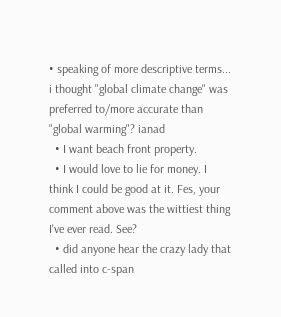• speaking of more descriptive terms... i thought "global climate change" was preferred to/more accurate than "global warming"? ianad
  • I want beach front property.
  • I would love to lie for money. I think I could be good at it. Fes, your comment above was the wittiest thing I've ever read. See?
  • did anyone hear the crazy lady that called into c-span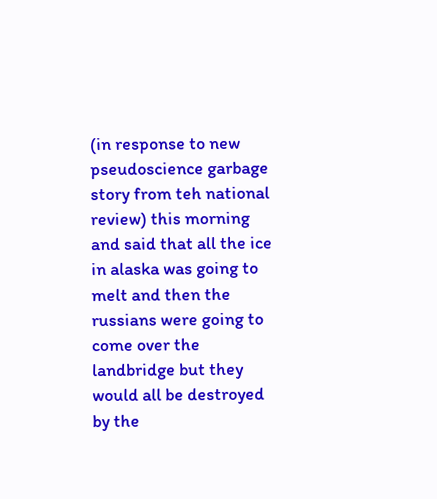(in response to new pseudoscience garbage story from teh national review) this morning and said that all the ice in alaska was going to melt and then the russians were going to come over the landbridge but they would all be destroyed by the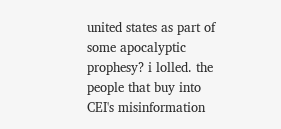united states as part of some apocalyptic prophesy? i lolled. the people that buy into CEI's misinformation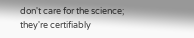don't care for the science; they're certifiably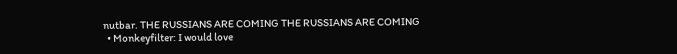nutbar. THE RUSSIANS ARE COMING THE RUSSIANS ARE COMING
  • Monkeyfilter: I would love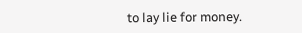to lay lie for money.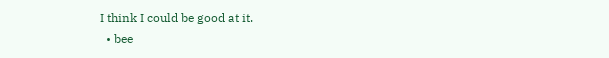I think I could be good at it.
  • bee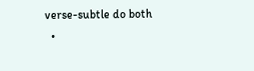verse-subtle do both
  •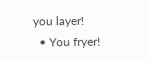you layer!
  • You fryer!